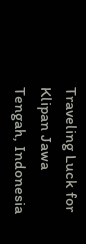Traveling Luck for Klipan Jawa Tengah, Indonesia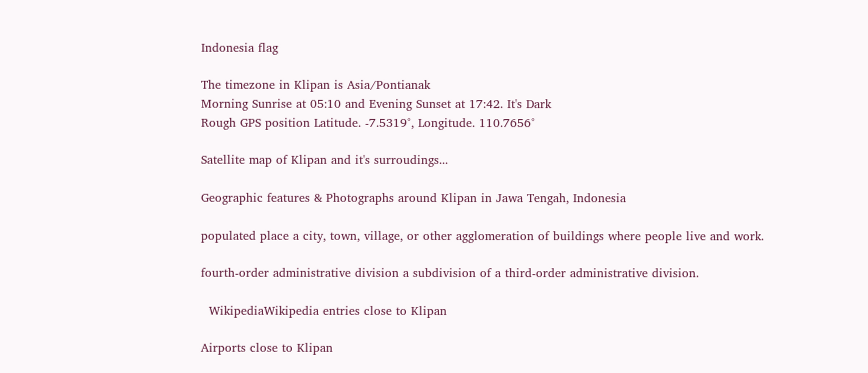Indonesia flag

The timezone in Klipan is Asia/Pontianak
Morning Sunrise at 05:10 and Evening Sunset at 17:42. It's Dark
Rough GPS position Latitude. -7.5319°, Longitude. 110.7656°

Satellite map of Klipan and it's surroudings...

Geographic features & Photographs around Klipan in Jawa Tengah, Indonesia

populated place a city, town, village, or other agglomeration of buildings where people live and work.

fourth-order administrative division a subdivision of a third-order administrative division.

  WikipediaWikipedia entries close to Klipan

Airports close to Klipan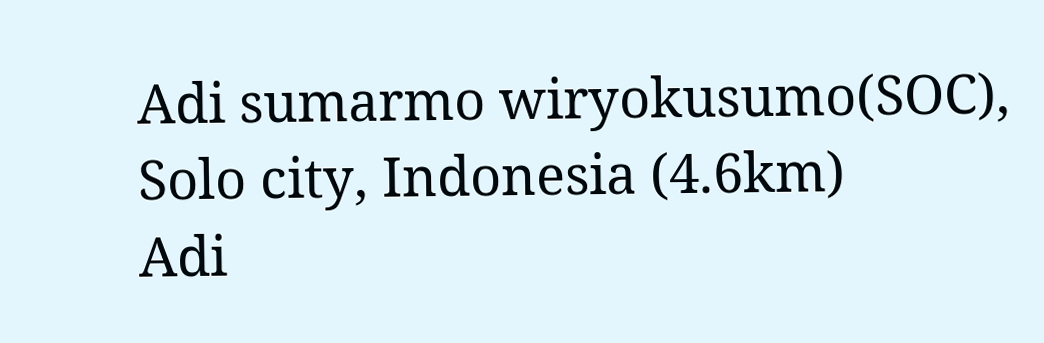Adi sumarmo wiryokusumo(SOC), Solo city, Indonesia (4.6km)
Adi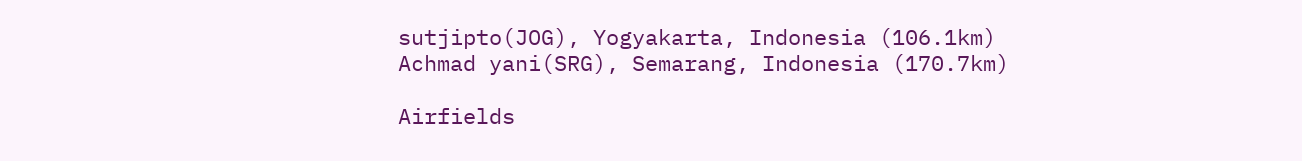sutjipto(JOG), Yogyakarta, Indonesia (106.1km)
Achmad yani(SRG), Semarang, Indonesia (170.7km)

Airfields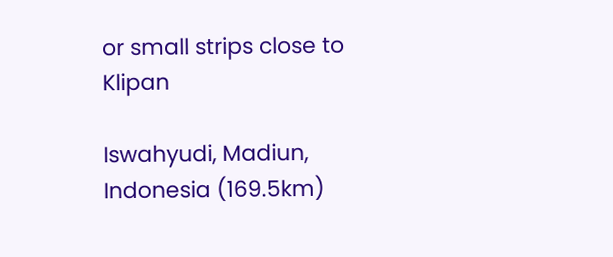or small strips close to Klipan

Iswahyudi, Madiun, Indonesia (169.5km)